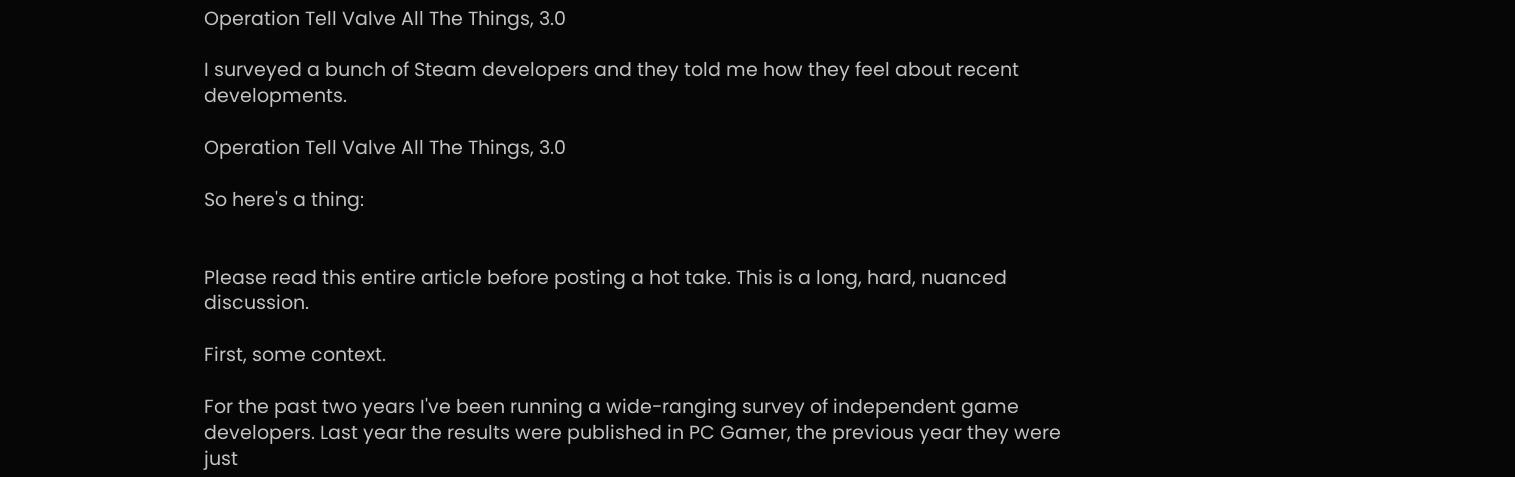Operation Tell Valve All The Things, 3.0

I surveyed a bunch of Steam developers and they told me how they feel about recent developments.

Operation Tell Valve All The Things, 3.0

So here's a thing:


Please read this entire article before posting a hot take. This is a long, hard, nuanced discussion.

First, some context.

For the past two years I've been running a wide-ranging survey of independent game developers. Last year the results were published in PC Gamer, the previous year they were just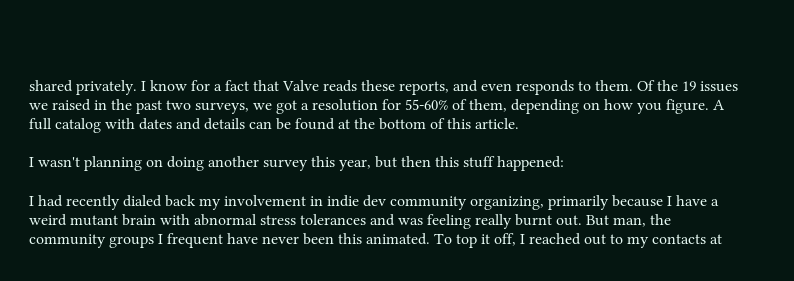shared privately. I know for a fact that Valve reads these reports, and even responds to them. Of the 19 issues we raised in the past two surveys, we got a resolution for 55-60% of them, depending on how you figure. A full catalog with dates and details can be found at the bottom of this article.

I wasn't planning on doing another survey this year, but then this stuff happened:

I had recently dialed back my involvement in indie dev community organizing, primarily because I have a weird mutant brain with abnormal stress tolerances and was feeling really burnt out. But man, the community groups I frequent have never been this animated. To top it off, I reached out to my contacts at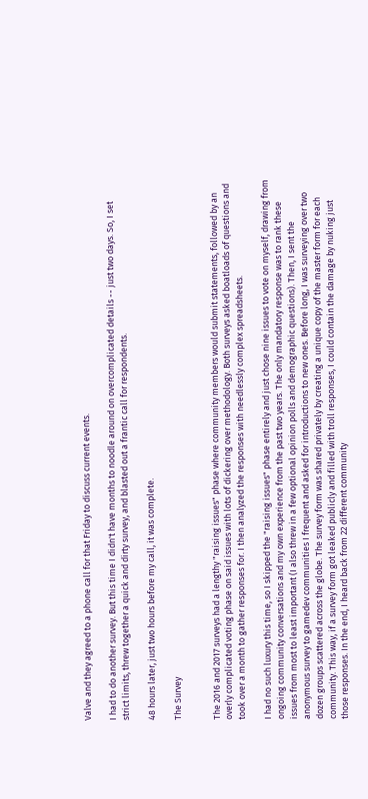Valve and they agreed to a phone call for that Friday to discuss current events.

I had to do another survey. But this time I didn't have months to noodle around on overcomplicated details -- just two days. So, I set strict limits, threw together a quick and dirty survey, and blasted out a frantic call for respondents.

48 hours later, just two hours before my call, it was complete.

The Survey


The 2016 and 2017 surveys had a lengthy "raising issues" phase where community members would submit statements, followed by an overly complicated voting phase on said issues with lots of dickering over methodology. Both surveys asked boatloads of questions and took over a month to gather responses for. I then analyzed the responses with needlessly complex spreadsheets.

I had no such luxury this time, so I skipped the "raising issues" phase entirely and just chose nine issues to vote on myself, drawing from ongoing community conversations and my own experience from the past two years. The only mandatory response was to rank these issues from most to least important (I also threw in a few optional opinion polls and demographic questions). Then, I sent the anonymous survey to gamedev communities I frequent and asked for introductions to new ones. Before long, I was surveying over two dozen groups scattered across the globe. The survey form was shared privately by creating a unique copy of the master form for each community. This way, if a survey form got leaked publicly and filled with troll responses, I could contain the damage by nuking just those responses. In the end, I heard back from 22 different community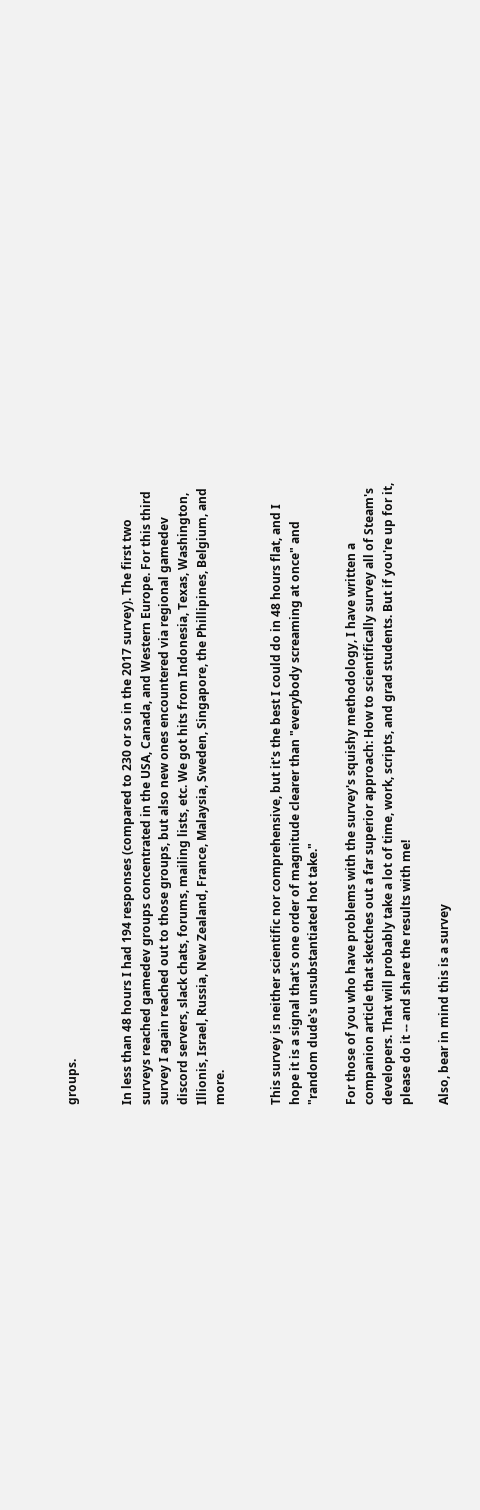groups.


In less than 48 hours I had 194 responses (compared to 230 or so in the 2017 survey). The first two surveys reached gamedev groups concentrated in the USA, Canada, and Western Europe. For this third survey I again reached out to those groups, but also new ones encountered via regional gamedev discord servers, slack chats, forums, mailing lists, etc. We got hits from Indonesia, Texas, Washington, Illionis, Israel, Russia, New Zealand, France, Malaysia, Sweden, Singapore, the Phillipines, Belgium, and more.


This survey is neither scientific nor comprehensive, but it's the best I could do in 48 hours flat, and I hope it is a signal that's one order of magnitude clearer than "everybody screaming at once" and "random dude's unsubstantiated hot take."

For those of you who have problems with the survey's squishy methodology, I have written a companion article that sketches out a far superior approach: How to scientifically survey all of Steam's developers. That will probably take a lot of time, work, scripts, and grad students. But if you're up for it, please do it -- and share the results with me!

Also, bear in mind this is a survey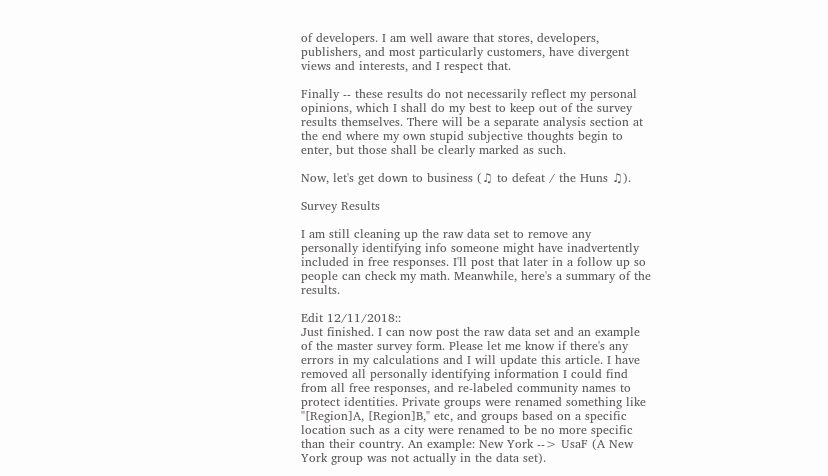of developers. I am well aware that stores, developers, publishers, and most particularly customers, have divergent views and interests, and I respect that.

Finally -- these results do not necessarily reflect my personal opinions, which I shall do my best to keep out of the survey results themselves. There will be a separate analysis section at the end where my own stupid subjective thoughts begin to enter, but those shall be clearly marked as such.

Now, let's get down to business (♫ to defeat / the Huns ♫).

Survey Results

I am still cleaning up the raw data set to remove any personally identifying info someone might have inadvertently included in free responses. I'll post that later in a follow up so people can check my math. Meanwhile, here's a summary of the results.

Edit 12/11/2018::
Just finished. I can now post the raw data set and an example of the master survey form. Please let me know if there's any errors in my calculations and I will update this article. I have removed all personally identifying information I could find from all free responses, and re-labeled community names to protect identities. Private groups were renamed something like "[Region]A, [Region]B," etc, and groups based on a specific location such as a city were renamed to be no more specific than their country. An example: New York --> UsaF (A New York group was not actually in the data set).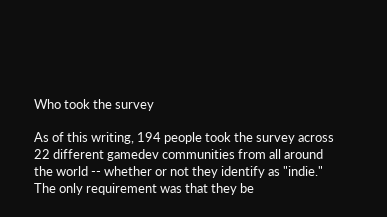Who took the survey

As of this writing, 194 people took the survey across 22 different gamedev communities from all around the world -- whether or not they identify as "indie." The only requirement was that they be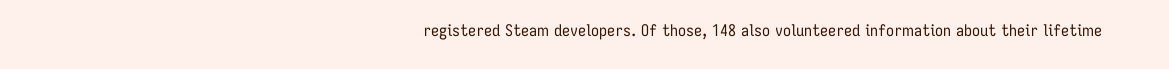registered Steam developers. Of those, 148 also volunteered information about their lifetime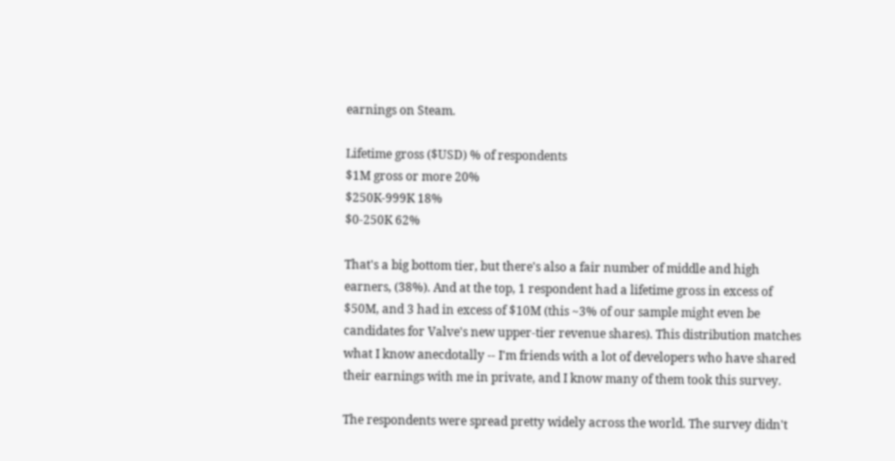earnings on Steam.

Lifetime gross ($USD) % of respondents
$1M gross or more 20%
$250K-999K 18%
$0-250K 62%

That's a big bottom tier, but there's also a fair number of middle and high earners, (38%). And at the top, 1 respondent had a lifetime gross in excess of $50M, and 3 had in excess of $10M (this ~3% of our sample might even be candidates for Valve's new upper-tier revenue shares). This distribution matches what I know anecdotally -- I'm friends with a lot of developers who have shared their earnings with me in private, and I know many of them took this survey.

The respondents were spread pretty widely across the world. The survey didn't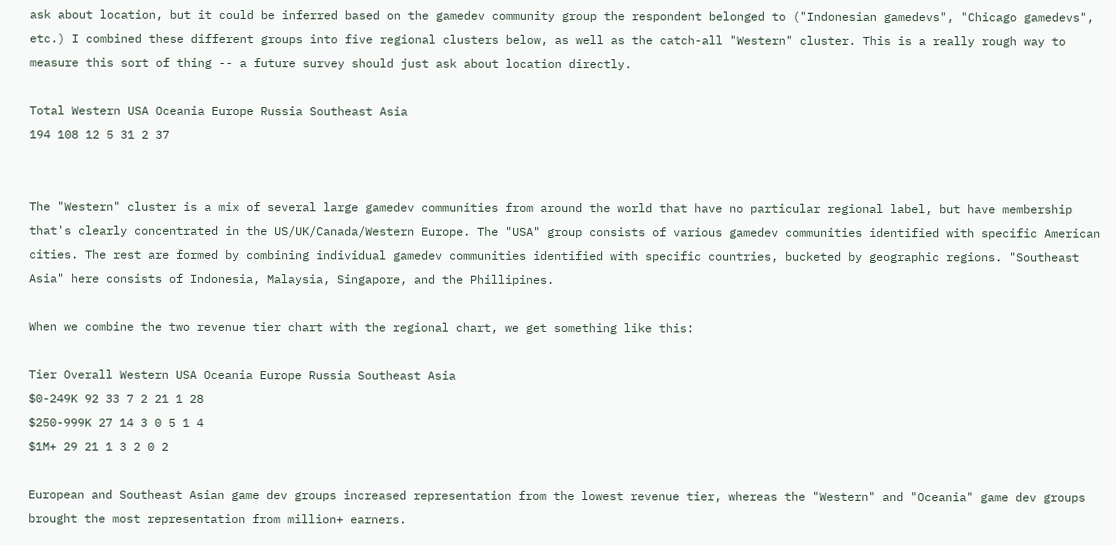ask about location, but it could be inferred based on the gamedev community group the respondent belonged to ("Indonesian gamedevs", "Chicago gamedevs", etc.) I combined these different groups into five regional clusters below, as well as the catch-all "Western" cluster. This is a really rough way to measure this sort of thing -- a future survey should just ask about location directly.

Total Western USA Oceania Europe Russia Southeast Asia
194 108 12 5 31 2 37


The "Western" cluster is a mix of several large gamedev communities from around the world that have no particular regional label, but have membership that's clearly concentrated in the US/UK/Canada/Western Europe. The "USA" group consists of various gamedev communities identified with specific American cities. The rest are formed by combining individual gamedev communities identified with specific countries, bucketed by geographic regions. "Southeast Asia" here consists of Indonesia, Malaysia, Singapore, and the Phillipines.

When we combine the two revenue tier chart with the regional chart, we get something like this:

Tier Overall Western USA Oceania Europe Russia Southeast Asia
$0-249K 92 33 7 2 21 1 28
$250-999K 27 14 3 0 5 1 4
$1M+ 29 21 1 3 2 0 2

European and Southeast Asian game dev groups increased representation from the lowest revenue tier, whereas the "Western" and "Oceania" game dev groups brought the most representation from million+ earners.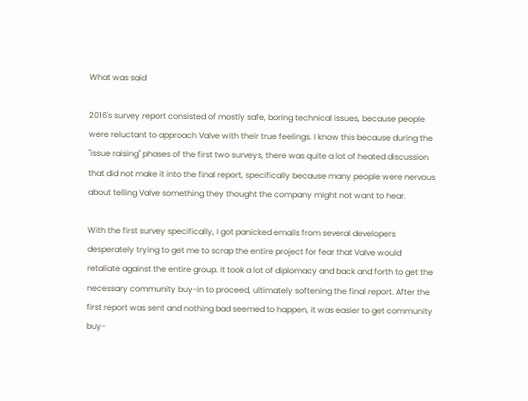What was said

2016's survey report consisted of mostly safe, boring technical issues, because people were reluctant to approach Valve with their true feelings. I know this because during the "issue raising" phases of the first two surveys, there was quite a lot of heated discussion that did not make it into the final report, specifically because many people were nervous about telling Valve something they thought the company might not want to hear.

With the first survey specifically, I got panicked emails from several developers desperately trying to get me to scrap the entire project for fear that Valve would retaliate against the entire group. It took a lot of diplomacy and back and forth to get the necessary community buy-in to proceed, ultimately softening the final report. After the first report was sent and nothing bad seemed to happen, it was easier to get community buy-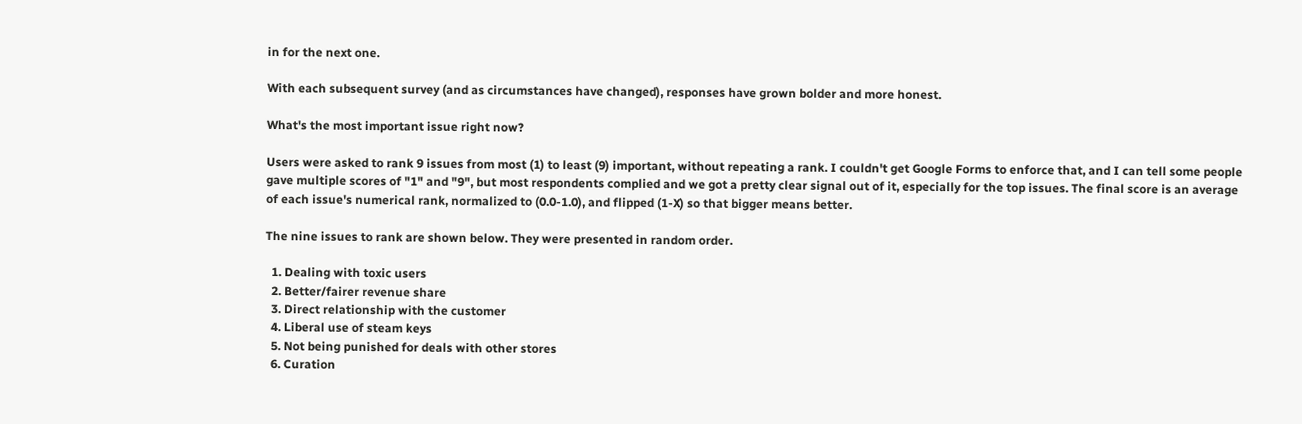in for the next one.

With each subsequent survey (and as circumstances have changed), responses have grown bolder and more honest.

What's the most important issue right now?

Users were asked to rank 9 issues from most (1) to least (9) important, without repeating a rank. I couldn't get Google Forms to enforce that, and I can tell some people gave multiple scores of "1" and "9", but most respondents complied and we got a pretty clear signal out of it, especially for the top issues. The final score is an average of each issue's numerical rank, normalized to (0.0-1.0), and flipped (1-X) so that bigger means better.

The nine issues to rank are shown below. They were presented in random order.

  1. Dealing with toxic users
  2. Better/fairer revenue share
  3. Direct relationship with the customer
  4. Liberal use of steam keys
  5. Not being punished for deals with other stores
  6. Curation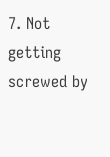7. Not getting screwed by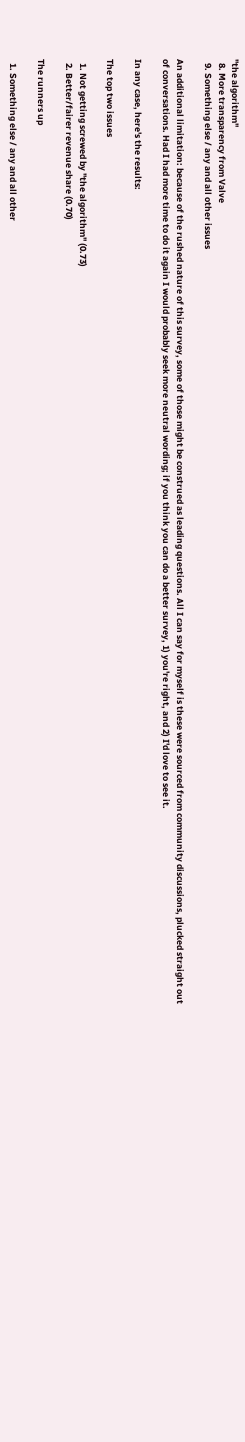"the algorithm"
  8. More transparency from Valve
  9. Something else / any and all other issues

An additional limitation: because of the rushed nature of this survey, some of those might be construed as leading questions. All I can say for myself is these were sourced from community discussions, plucked straight out of conversations. Had I had more time to do it again I would probably seek more neutral wording; if you think you can do a better survey, 1) you're right, and 2) I'd love to see it.

In any case, here's the results:

The top two issues

  1. Not getting screwed by "the algorithm" (0.73)
  2. Better/fairer revenue share (0.70)

The runners up

  1. Something else / any and all other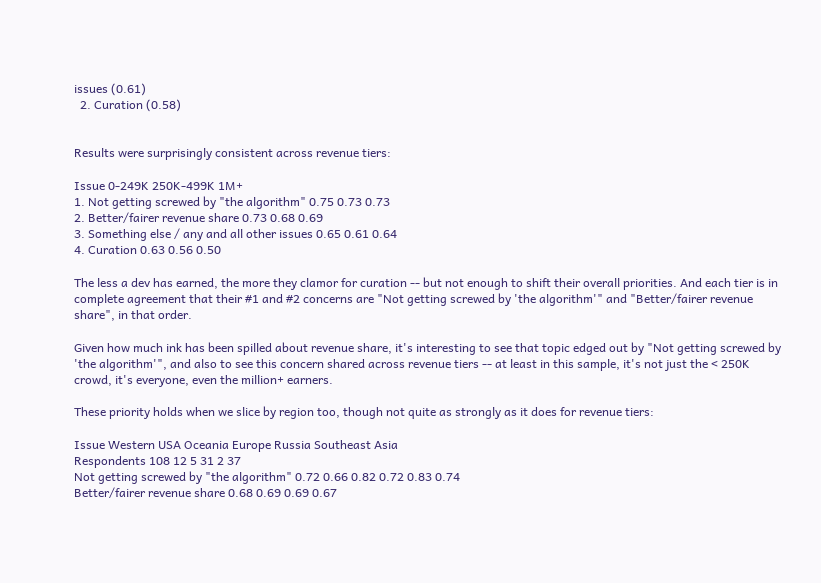issues (0.61)
  2. Curation (0.58)


Results were surprisingly consistent across revenue tiers:

Issue 0-249K 250K-499K 1M+
1. Not getting screwed by "the algorithm" 0.75 0.73 0.73
2. Better/fairer revenue share 0.73 0.68 0.69
3. Something else / any and all other issues 0.65 0.61 0.64
4. Curation 0.63 0.56 0.50

The less a dev has earned, the more they clamor for curation -- but not enough to shift their overall priorities. And each tier is in complete agreement that their #1 and #2 concerns are "Not getting screwed by 'the algorithm'" and "Better/fairer revenue share", in that order.

Given how much ink has been spilled about revenue share, it's interesting to see that topic edged out by "Not getting screwed by 'the algorithm'", and also to see this concern shared across revenue tiers -- at least in this sample, it's not just the < 250K crowd, it's everyone, even the million+ earners.

These priority holds when we slice by region too, though not quite as strongly as it does for revenue tiers:

Issue Western USA Oceania Europe Russia Southeast Asia
Respondents 108 12 5 31 2 37
Not getting screwed by "the algorithm" 0.72 0.66 0.82 0.72 0.83 0.74
Better/fairer revenue share 0.68 0.69 0.69 0.67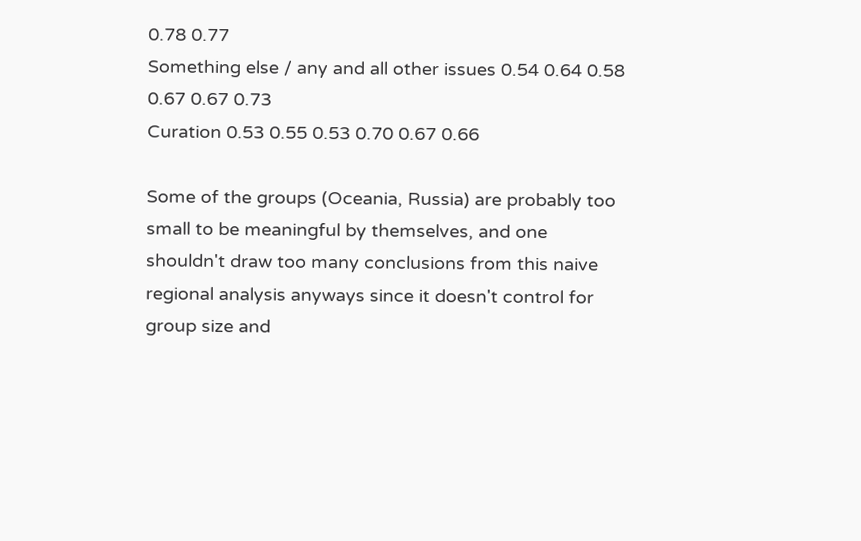0.78 0.77
Something else / any and all other issues 0.54 0.64 0.58 0.67 0.67 0.73
Curation 0.53 0.55 0.53 0.70 0.67 0.66

Some of the groups (Oceania, Russia) are probably too small to be meaningful by themselves, and one shouldn't draw too many conclusions from this naive regional analysis anyways since it doesn't control for group size and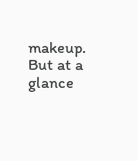makeup. But at a glance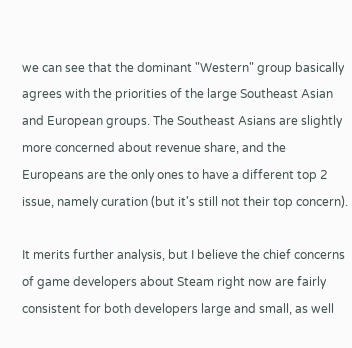we can see that the dominant "Western" group basically agrees with the priorities of the large Southeast Asian and European groups. The Southeast Asians are slightly more concerned about revenue share, and the Europeans are the only ones to have a different top 2 issue, namely curation (but it's still not their top concern).

It merits further analysis, but I believe the chief concerns of game developers about Steam right now are fairly consistent for both developers large and small, as well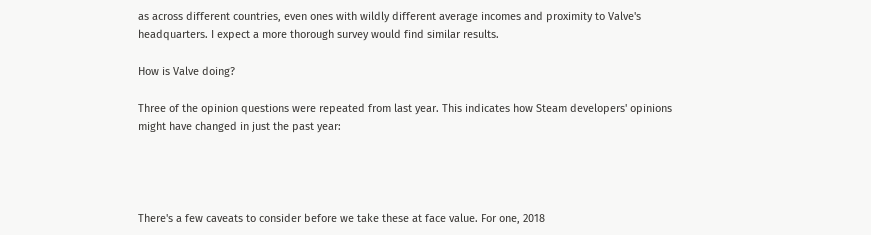as across different countries, even ones with wildly different average incomes and proximity to Valve's headquarters. I expect a more thorough survey would find similar results.

How is Valve doing?

Three of the opinion questions were repeated from last year. This indicates how Steam developers' opinions might have changed in just the past year:




There's a few caveats to consider before we take these at face value. For one, 2018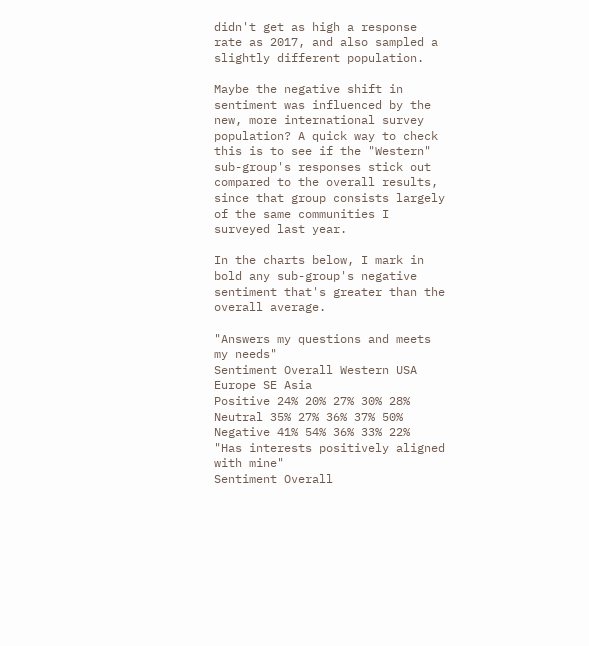didn't get as high a response rate as 2017, and also sampled a slightly different population.

Maybe the negative shift in sentiment was influenced by the new, more international survey population? A quick way to check this is to see if the "Western" sub-group's responses stick out compared to the overall results, since that group consists largely of the same communities I surveyed last year.

In the charts below, I mark in bold any sub-group's negative sentiment that's greater than the overall average.

"Answers my questions and meets my needs"
Sentiment Overall Western USA Europe SE Asia
Positive 24% 20% 27% 30% 28%
Neutral 35% 27% 36% 37% 50%
Negative 41% 54% 36% 33% 22%
"Has interests positively aligned with mine"
Sentiment Overall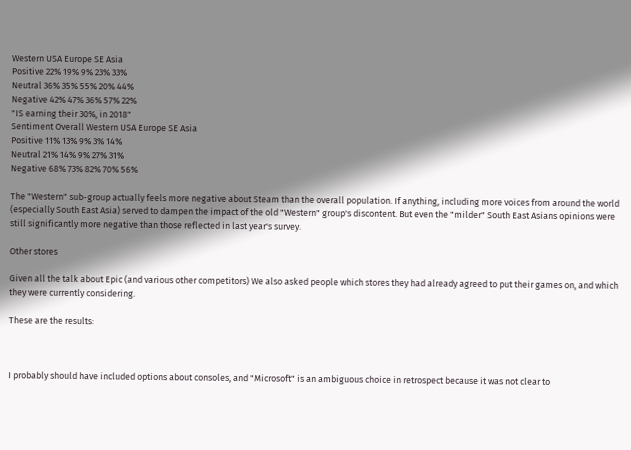Western USA Europe SE Asia
Positive 22% 19% 9% 23% 33%
Neutral 36% 35% 55% 20% 44%
Negative 42% 47% 36% 57% 22%
"IS earning their 30%, in 2018"
Sentiment Overall Western USA Europe SE Asia
Positive 11% 13% 9% 3% 14%
Neutral 21% 14% 9% 27% 31%
Negative 68% 73% 82% 70% 56%

The "Western" sub-group actually feels more negative about Steam than the overall population. If anything, including more voices from around the world (especially South East Asia) served to dampen the impact of the old "Western" group's discontent. But even the "milder" South East Asians opinions were still significantly more negative than those reflected in last year's survey.

Other stores

Given all the talk about Epic (and various other competitors) We also asked people which stores they had already agreed to put their games on, and which they were currently considering.

These are the results:



I probably should have included options about consoles, and "Microsoft" is an ambiguous choice in retrospect because it was not clear to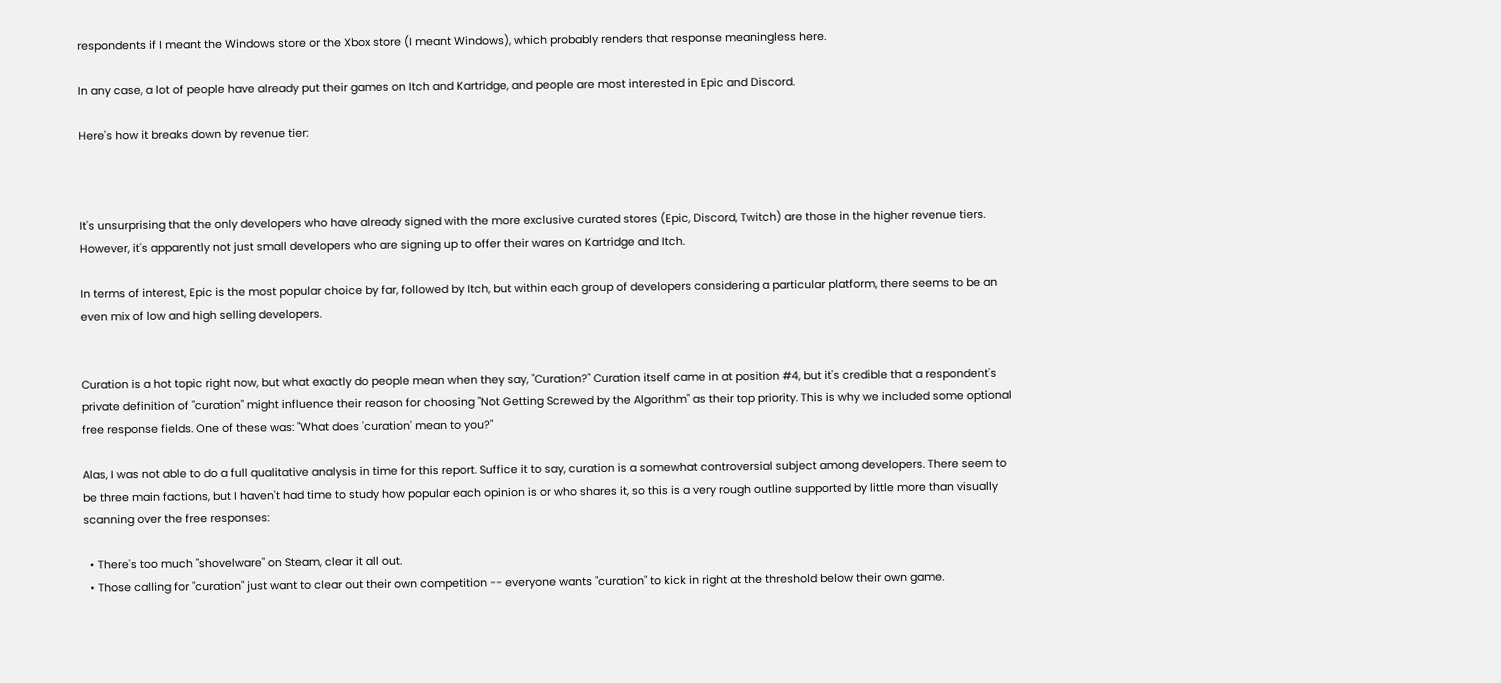respondents if I meant the Windows store or the Xbox store (I meant Windows), which probably renders that response meaningless here.

In any case, a lot of people have already put their games on Itch and Kartridge, and people are most interested in Epic and Discord.

Here's how it breaks down by revenue tier:



It's unsurprising that the only developers who have already signed with the more exclusive curated stores (Epic, Discord, Twitch) are those in the higher revenue tiers. However, it's apparently not just small developers who are signing up to offer their wares on Kartridge and Itch.

In terms of interest, Epic is the most popular choice by far, followed by Itch, but within each group of developers considering a particular platform, there seems to be an even mix of low and high selling developers.


Curation is a hot topic right now, but what exactly do people mean when they say, "Curation?" Curation itself came in at position #4, but it's credible that a respondent's private definition of "curation" might influence their reason for choosing "Not Getting Screwed by the Algorithm" as their top priority. This is why we included some optional free response fields. One of these was: "What does 'curation' mean to you?"

Alas, I was not able to do a full qualitative analysis in time for this report. Suffice it to say, curation is a somewhat controversial subject among developers. There seem to be three main factions, but I haven't had time to study how popular each opinion is or who shares it, so this is a very rough outline supported by little more than visually scanning over the free responses:

  • There's too much "shovelware" on Steam, clear it all out.
  • Those calling for "curation" just want to clear out their own competition -- everyone wants "curation" to kick in right at the threshold below their own game.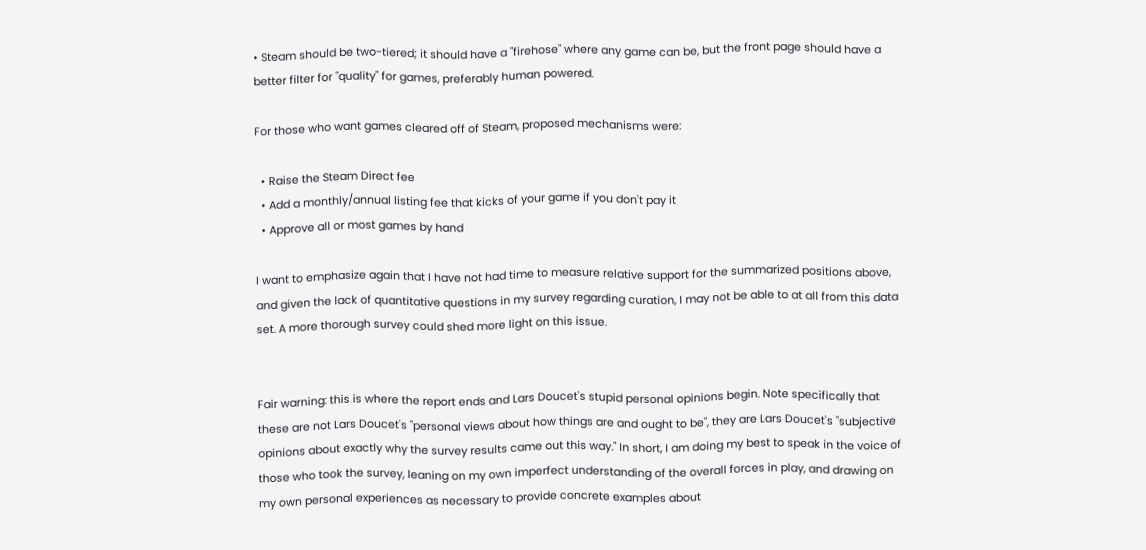• Steam should be two-tiered; it should have a "firehose" where any game can be, but the front page should have a better filter for "quality" for games, preferably human powered.

For those who want games cleared off of Steam, proposed mechanisms were:

  • Raise the Steam Direct fee
  • Add a monthly/annual listing fee that kicks of your game if you don't pay it
  • Approve all or most games by hand

I want to emphasize again that I have not had time to measure relative support for the summarized positions above, and given the lack of quantitative questions in my survey regarding curation, I may not be able to at all from this data set. A more thorough survey could shed more light on this issue.


Fair warning: this is where the report ends and Lars Doucet's stupid personal opinions begin. Note specifically that these are not Lars Doucet's "personal views about how things are and ought to be", they are Lars Doucet's "subjective opinions about exactly why the survey results came out this way." In short, I am doing my best to speak in the voice of those who took the survey, leaning on my own imperfect understanding of the overall forces in play, and drawing on my own personal experiences as necessary to provide concrete examples about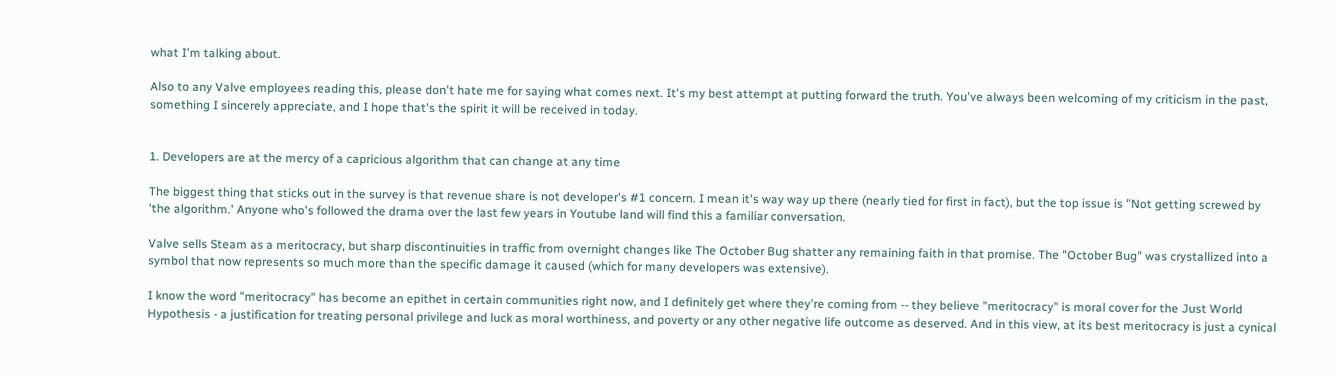what I'm talking about.

Also to any Valve employees reading this, please don't hate me for saying what comes next. It's my best attempt at putting forward the truth. You've always been welcoming of my criticism in the past, something I sincerely appreciate, and I hope that's the spirit it will be received in today.


1. Developers are at the mercy of a capricious algorithm that can change at any time

The biggest thing that sticks out in the survey is that revenue share is not developer's #1 concern. I mean it's way way up there (nearly tied for first in fact), but the top issue is "Not getting screwed by 'the algorithm.' Anyone who's followed the drama over the last few years in Youtube land will find this a familiar conversation.

Valve sells Steam as a meritocracy, but sharp discontinuities in traffic from overnight changes like The October Bug shatter any remaining faith in that promise. The "October Bug" was crystallized into a symbol that now represents so much more than the specific damage it caused (which for many developers was extensive).

I know the word "meritocracy" has become an epithet in certain communities right now, and I definitely get where they're coming from -- they believe "meritocracy" is moral cover for the Just World Hypothesis - a justification for treating personal privilege and luck as moral worthiness, and poverty or any other negative life outcome as deserved. And in this view, at its best meritocracy is just a cynical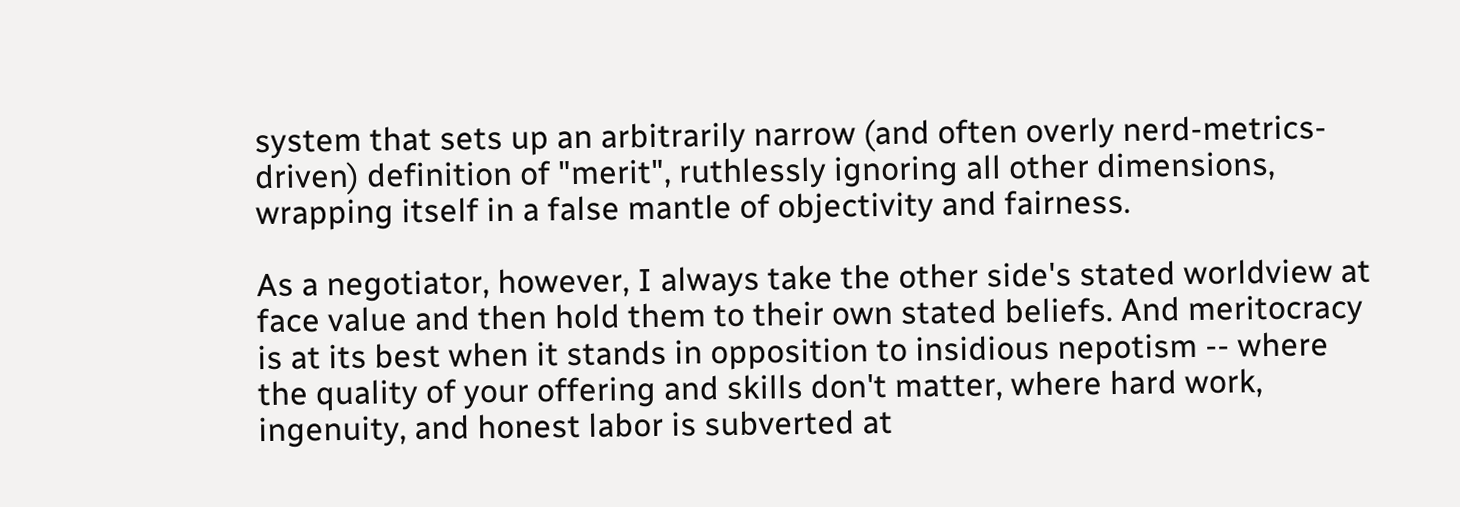system that sets up an arbitrarily narrow (and often overly nerd-metrics-driven) definition of "merit", ruthlessly ignoring all other dimensions, wrapping itself in a false mantle of objectivity and fairness.

As a negotiator, however, I always take the other side's stated worldview at face value and then hold them to their own stated beliefs. And meritocracy is at its best when it stands in opposition to insidious nepotism -- where the quality of your offering and skills don't matter, where hard work, ingenuity, and honest labor is subverted at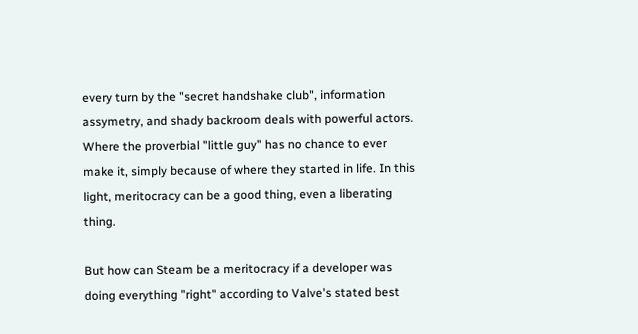every turn by the "secret handshake club", information assymetry, and shady backroom deals with powerful actors. Where the proverbial "little guy" has no chance to ever make it, simply because of where they started in life. In this light, meritocracy can be a good thing, even a liberating thing.

But how can Steam be a meritocracy if a developer was doing everything "right" according to Valve's stated best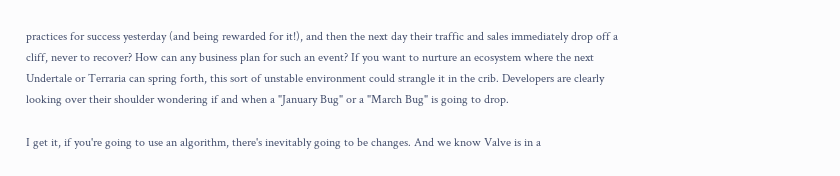practices for success yesterday (and being rewarded for it!), and then the next day their traffic and sales immediately drop off a cliff, never to recover? How can any business plan for such an event? If you want to nurture an ecosystem where the next Undertale or Terraria can spring forth, this sort of unstable environment could strangle it in the crib. Developers are clearly looking over their shoulder wondering if and when a "January Bug" or a "March Bug" is going to drop.

I get it, if you're going to use an algorithm, there's inevitably going to be changes. And we know Valve is in a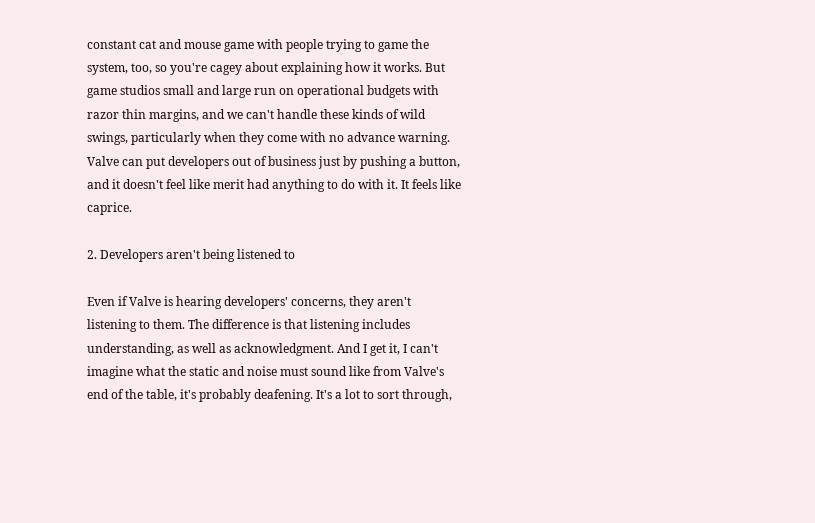constant cat and mouse game with people trying to game the system, too, so you're cagey about explaining how it works. But game studios small and large run on operational budgets with razor thin margins, and we can't handle these kinds of wild swings, particularly when they come with no advance warning. Valve can put developers out of business just by pushing a button, and it doesn't feel like merit had anything to do with it. It feels like caprice.

2. Developers aren't being listened to

Even if Valve is hearing developers' concerns, they aren't listening to them. The difference is that listening includes understanding, as well as acknowledgment. And I get it, I can't imagine what the static and noise must sound like from Valve's end of the table, it's probably deafening. It's a lot to sort through,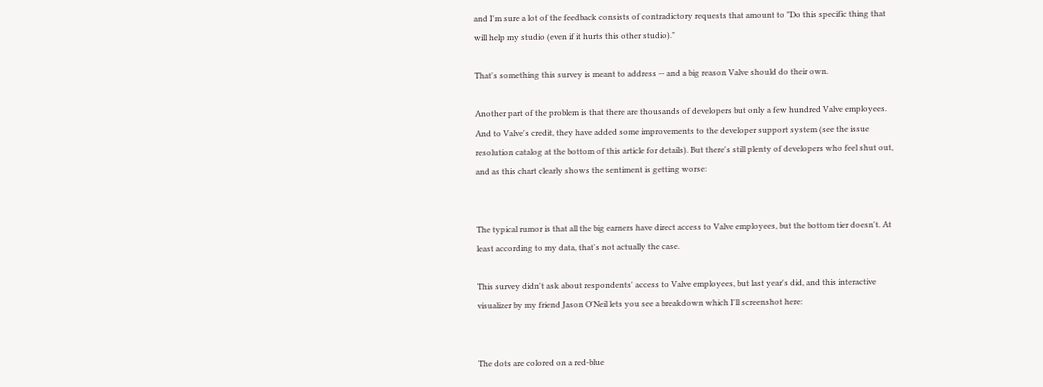and I'm sure a lot of the feedback consists of contradictory requests that amount to "Do this specific thing that will help my studio (even if it hurts this other studio)."

That's something this survey is meant to address -- and a big reason Valve should do their own.

Another part of the problem is that there are thousands of developers but only a few hundred Valve employees. And to Valve's credit, they have added some improvements to the developer support system (see the issue resolution catalog at the bottom of this article for details). But there's still plenty of developers who feel shut out, and as this chart clearly shows the sentiment is getting worse:


The typical rumor is that all the big earners have direct access to Valve employees, but the bottom tier doesn't. At least according to my data, that's not actually the case.

This survey didn't ask about respondents' access to Valve employees, but last year's did, and this interactive visualizer by my friend Jason O'Neil lets you see a breakdown which I'll screenshot here:


The dots are colored on a red-blue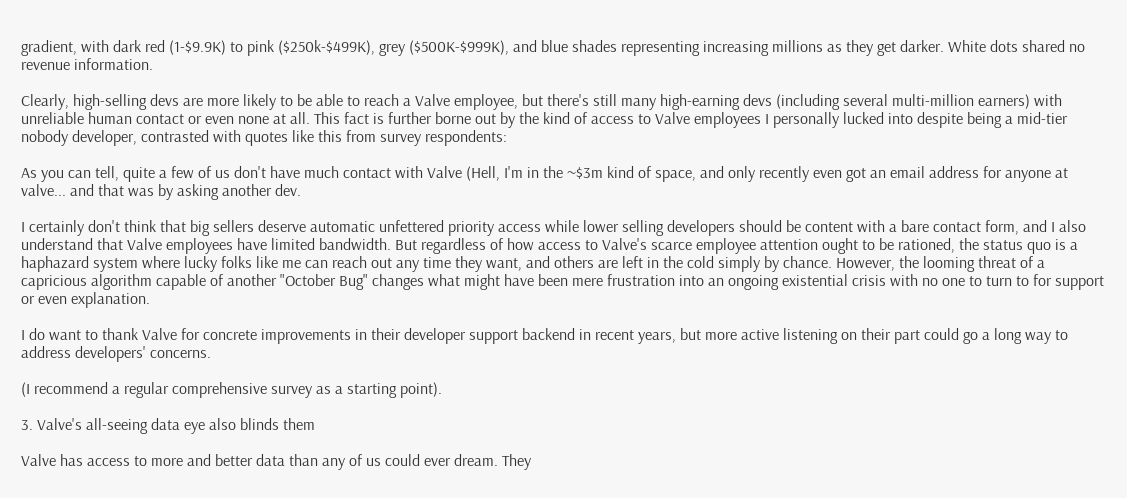gradient, with dark red (1-$9.9K) to pink ($250k-$499K), grey ($500K-$999K), and blue shades representing increasing millions as they get darker. White dots shared no revenue information.

Clearly, high-selling devs are more likely to be able to reach a Valve employee, but there's still many high-earning devs (including several multi-million earners) with unreliable human contact or even none at all. This fact is further borne out by the kind of access to Valve employees I personally lucked into despite being a mid-tier nobody developer, contrasted with quotes like this from survey respondents:

As you can tell, quite a few of us don't have much contact with Valve (Hell, I'm in the ~$3m kind of space, and only recently even got an email address for anyone at valve... and that was by asking another dev.

I certainly don't think that big sellers deserve automatic unfettered priority access while lower selling developers should be content with a bare contact form, and I also understand that Valve employees have limited bandwidth. But regardless of how access to Valve's scarce employee attention ought to be rationed, the status quo is a haphazard system where lucky folks like me can reach out any time they want, and others are left in the cold simply by chance. However, the looming threat of a capricious algorithm capable of another "October Bug" changes what might have been mere frustration into an ongoing existential crisis with no one to turn to for support or even explanation.

I do want to thank Valve for concrete improvements in their developer support backend in recent years, but more active listening on their part could go a long way to address developers' concerns.

(I recommend a regular comprehensive survey as a starting point).

3. Valve's all-seeing data eye also blinds them

Valve has access to more and better data than any of us could ever dream. They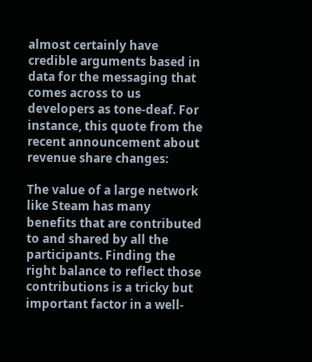almost certainly have credible arguments based in data for the messaging that comes across to us developers as tone-deaf. For instance, this quote from the recent announcement about revenue share changes:

The value of a large network like Steam has many benefits that are contributed to and shared by all the participants. Finding the right balance to reflect those contributions is a tricky but important factor in a well-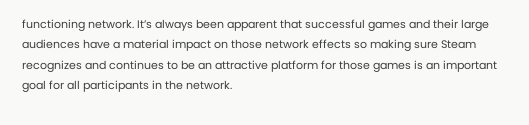functioning network. It’s always been apparent that successful games and their large audiences have a material impact on those network effects so making sure Steam recognizes and continues to be an attractive platform for those games is an important goal for all participants in the network.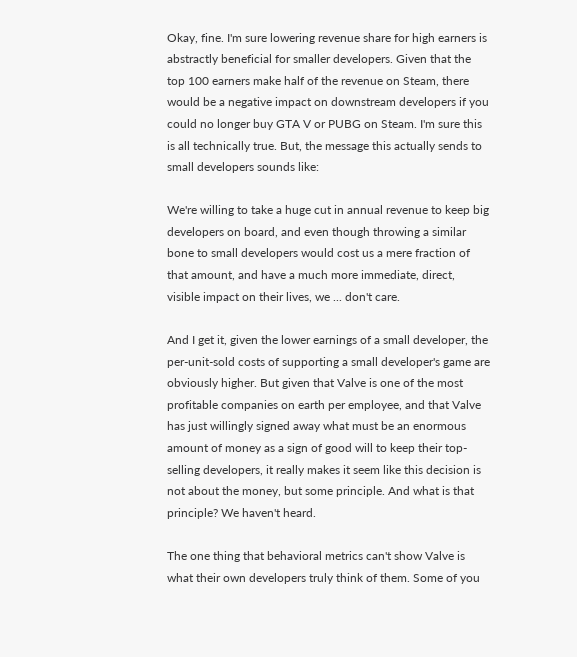Okay, fine. I'm sure lowering revenue share for high earners is abstractly beneficial for smaller developers. Given that the top 100 earners make half of the revenue on Steam, there would be a negative impact on downstream developers if you could no longer buy GTA V or PUBG on Steam. I'm sure this is all technically true. But, the message this actually sends to small developers sounds like:

We're willing to take a huge cut in annual revenue to keep big developers on board, and even though throwing a similar bone to small developers would cost us a mere fraction of that amount, and have a much more immediate, direct, visible impact on their lives, we ... don't care.

And I get it, given the lower earnings of a small developer, the per-unit-sold costs of supporting a small developer's game are obviously higher. But given that Valve is one of the most profitable companies on earth per employee, and that Valve has just willingly signed away what must be an enormous amount of money as a sign of good will to keep their top-selling developers, it really makes it seem like this decision is not about the money, but some principle. And what is that principle? We haven't heard.

The one thing that behavioral metrics can't show Valve is what their own developers truly think of them. Some of you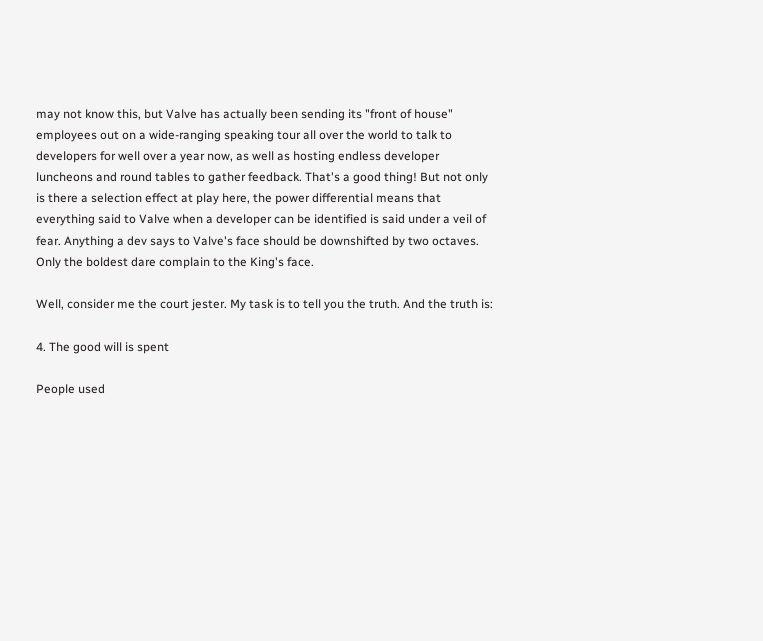may not know this, but Valve has actually been sending its "front of house" employees out on a wide-ranging speaking tour all over the world to talk to developers for well over a year now, as well as hosting endless developer luncheons and round tables to gather feedback. That's a good thing! But not only is there a selection effect at play here, the power differential means that everything said to Valve when a developer can be identified is said under a veil of fear. Anything a dev says to Valve's face should be downshifted by two octaves. Only the boldest dare complain to the King's face.

Well, consider me the court jester. My task is to tell you the truth. And the truth is:

4. The good will is spent

People used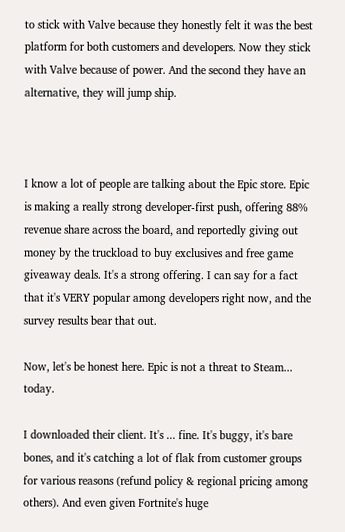to stick with Valve because they honestly felt it was the best platform for both customers and developers. Now they stick with Valve because of power. And the second they have an alternative, they will jump ship.



I know a lot of people are talking about the Epic store. Epic is making a really strong developer-first push, offering 88% revenue share across the board, and reportedly giving out money by the truckload to buy exclusives and free game giveaway deals. It's a strong offering. I can say for a fact that it's VERY popular among developers right now, and the survey results bear that out.

Now, let's be honest here. Epic is not a threat to Steam... today.

I downloaded their client. It's ... fine. It's buggy, it's bare bones, and it's catching a lot of flak from customer groups for various reasons (refund policy & regional pricing among others). And even given Fortnite's huge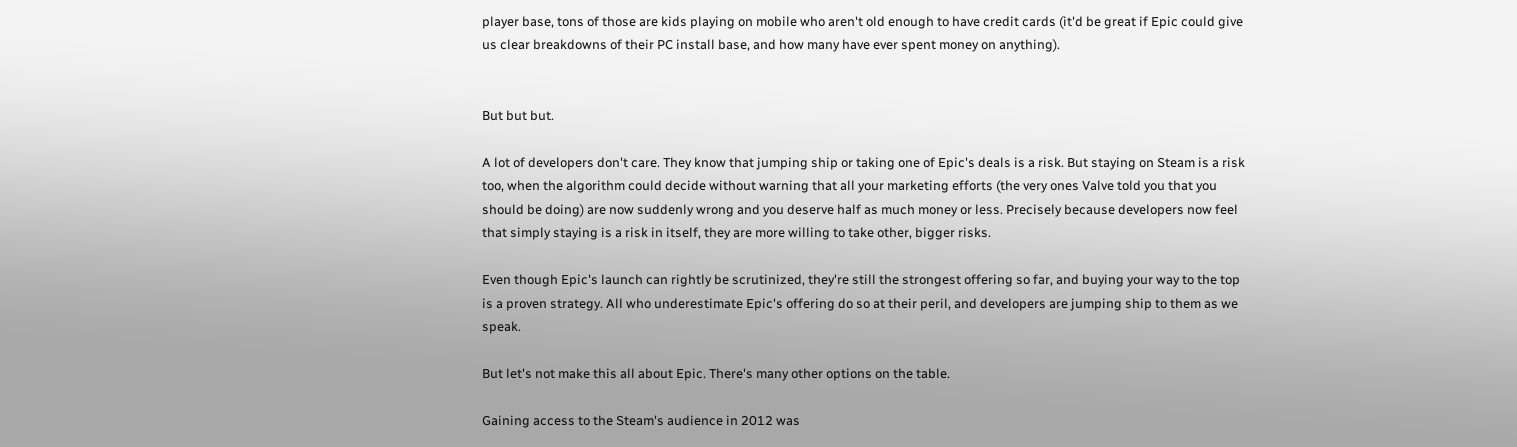player base, tons of those are kids playing on mobile who aren't old enough to have credit cards (it'd be great if Epic could give us clear breakdowns of their PC install base, and how many have ever spent money on anything).


But but but.

A lot of developers don't care. They know that jumping ship or taking one of Epic's deals is a risk. But staying on Steam is a risk too, when the algorithm could decide without warning that all your marketing efforts (the very ones Valve told you that you should be doing) are now suddenly wrong and you deserve half as much money or less. Precisely because developers now feel that simply staying is a risk in itself, they are more willing to take other, bigger risks.

Even though Epic's launch can rightly be scrutinized, they're still the strongest offering so far, and buying your way to the top is a proven strategy. All who underestimate Epic's offering do so at their peril, and developers are jumping ship to them as we speak.

But let's not make this all about Epic. There's many other options on the table.

Gaining access to the Steam's audience in 2012 was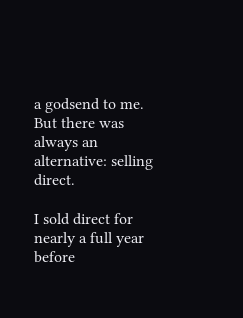a godsend to me. But there was always an alternative: selling direct.

I sold direct for nearly a full year before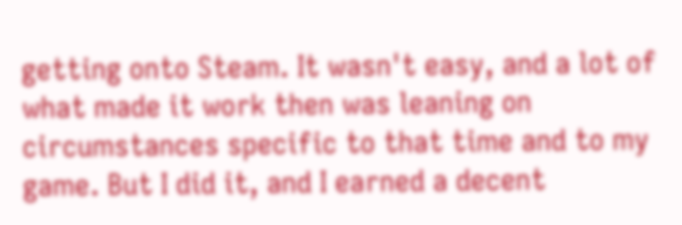getting onto Steam. It wasn't easy, and a lot of what made it work then was leaning on circumstances specific to that time and to my game. But I did it, and I earned a decent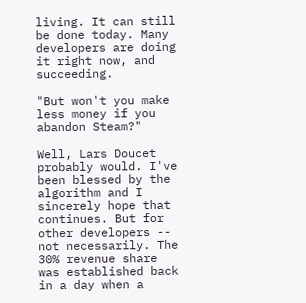living. It can still be done today. Many developers are doing it right now, and succeeding.

"But won't you make less money if you abandon Steam?"

Well, Lars Doucet probably would. I've been blessed by the algorithm and I sincerely hope that continues. But for other developers -- not necessarily. The 30% revenue share was established back in a day when a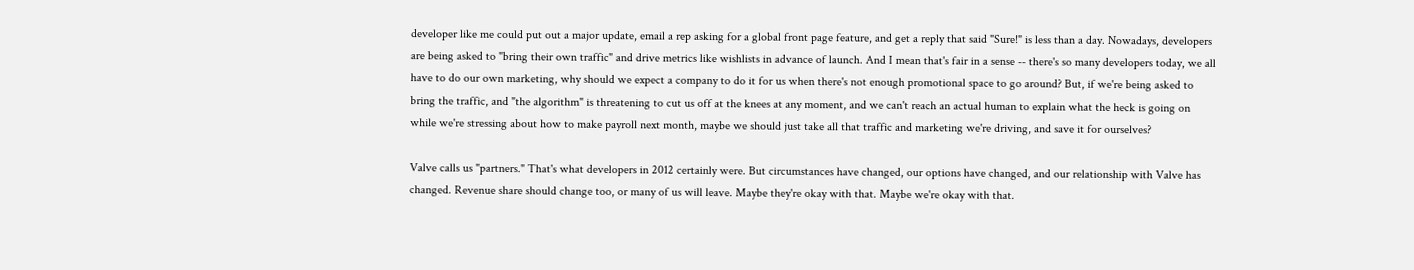developer like me could put out a major update, email a rep asking for a global front page feature, and get a reply that said "Sure!" is less than a day. Nowadays, developers are being asked to "bring their own traffic" and drive metrics like wishlists in advance of launch. And I mean that's fair in a sense -- there's so many developers today, we all have to do our own marketing, why should we expect a company to do it for us when there's not enough promotional space to go around? But, if we're being asked to bring the traffic, and "the algorithm" is threatening to cut us off at the knees at any moment, and we can't reach an actual human to explain what the heck is going on while we're stressing about how to make payroll next month, maybe we should just take all that traffic and marketing we're driving, and save it for ourselves?

Valve calls us "partners." That's what developers in 2012 certainly were. But circumstances have changed, our options have changed, and our relationship with Valve has changed. Revenue share should change too, or many of us will leave. Maybe they're okay with that. Maybe we're okay with that.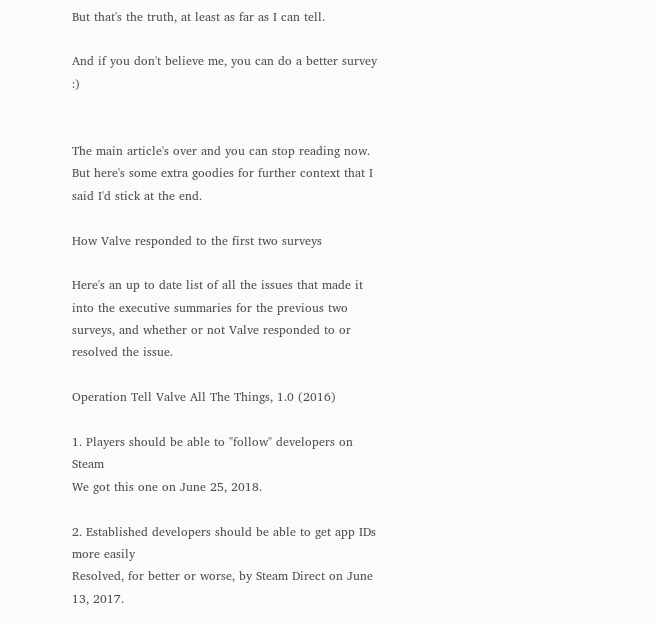But that's the truth, at least as far as I can tell.

And if you don't believe me, you can do a better survey :)


The main article's over and you can stop reading now. But here's some extra goodies for further context that I said I'd stick at the end.

How Valve responded to the first two surveys

Here's an up to date list of all the issues that made it into the executive summaries for the previous two surveys, and whether or not Valve responded to or resolved the issue.

Operation Tell Valve All The Things, 1.0 (2016)

1. Players should be able to "follow" developers on Steam
We got this one on June 25, 2018.

2. Established developers should be able to get app IDs more easily
Resolved, for better or worse, by Steam Direct on June 13, 2017.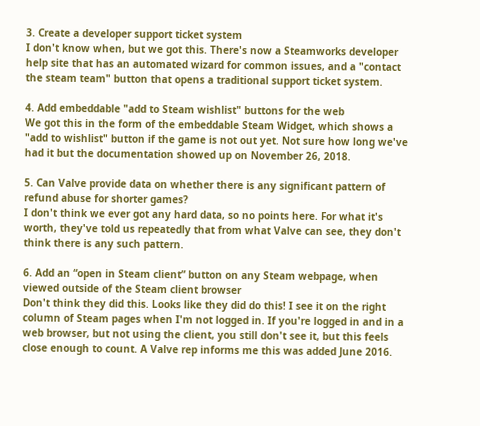3. Create a developer support ticket system
I don't know when, but we got this. There's now a Steamworks developer help site that has an automated wizard for common issues, and a "contact the steam team" button that opens a traditional support ticket system.

4. Add embeddable "add to Steam wishlist" buttons for the web
We got this in the form of the embeddable Steam Widget, which shows a "add to wishlist" button if the game is not out yet. Not sure how long we've had it but the documentation showed up on November 26, 2018.

5. Can Valve provide data on whether there is any significant pattern of refund abuse for shorter games?
I don't think we ever got any hard data, so no points here. For what it's worth, they've told us repeatedly that from what Valve can see, they don't think there is any such pattern.

6. Add an “open in Steam client” button on any Steam webpage, when viewed outside of the Steam client browser
Don't think they did this. Looks like they did do this! I see it on the right column of Steam pages when I'm not logged in. If you're logged in and in a web browser, but not using the client, you still don't see it, but this feels close enough to count. A Valve rep informs me this was added June 2016.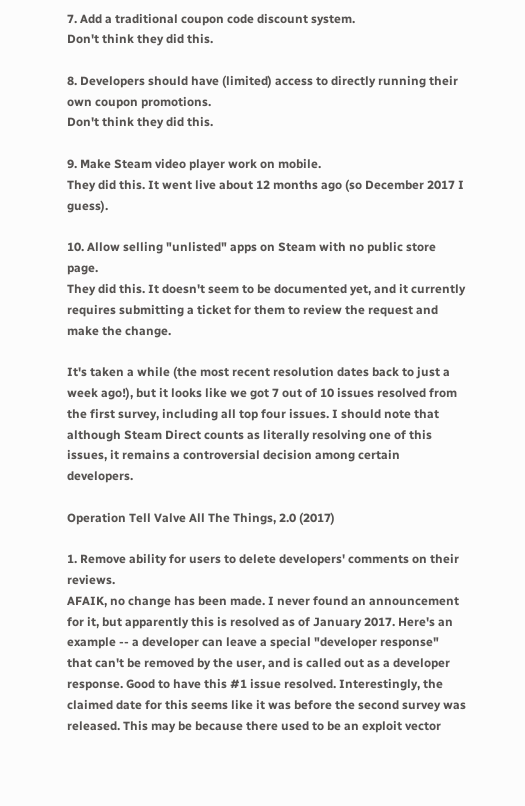7. Add a traditional coupon code discount system.
Don't think they did this.

8. Developers should have (limited) access to directly running their own coupon promotions.
Don't think they did this.

9. Make Steam video player work on mobile.
They did this. It went live about 12 months ago (so December 2017 I guess).

10. Allow selling "unlisted" apps on Steam with no public store page.
They did this. It doesn't seem to be documented yet, and it currently requires submitting a ticket for them to review the request and make the change.

It's taken a while (the most recent resolution dates back to just a week ago!), but it looks like we got 7 out of 10 issues resolved from the first survey, including all top four issues. I should note that although Steam Direct counts as literally resolving one of this issues, it remains a controversial decision among certain developers.

Operation Tell Valve All The Things, 2.0 (2017)

1. Remove ability for users to delete developers' comments on their reviews.
AFAIK, no change has been made. I never found an announcement for it, but apparently this is resolved as of January 2017. Here's an example -- a developer can leave a special "developer response" that can't be removed by the user, and is called out as a developer response. Good to have this #1 issue resolved. Interestingly, the claimed date for this seems like it was before the second survey was released. This may be because there used to be an exploit vector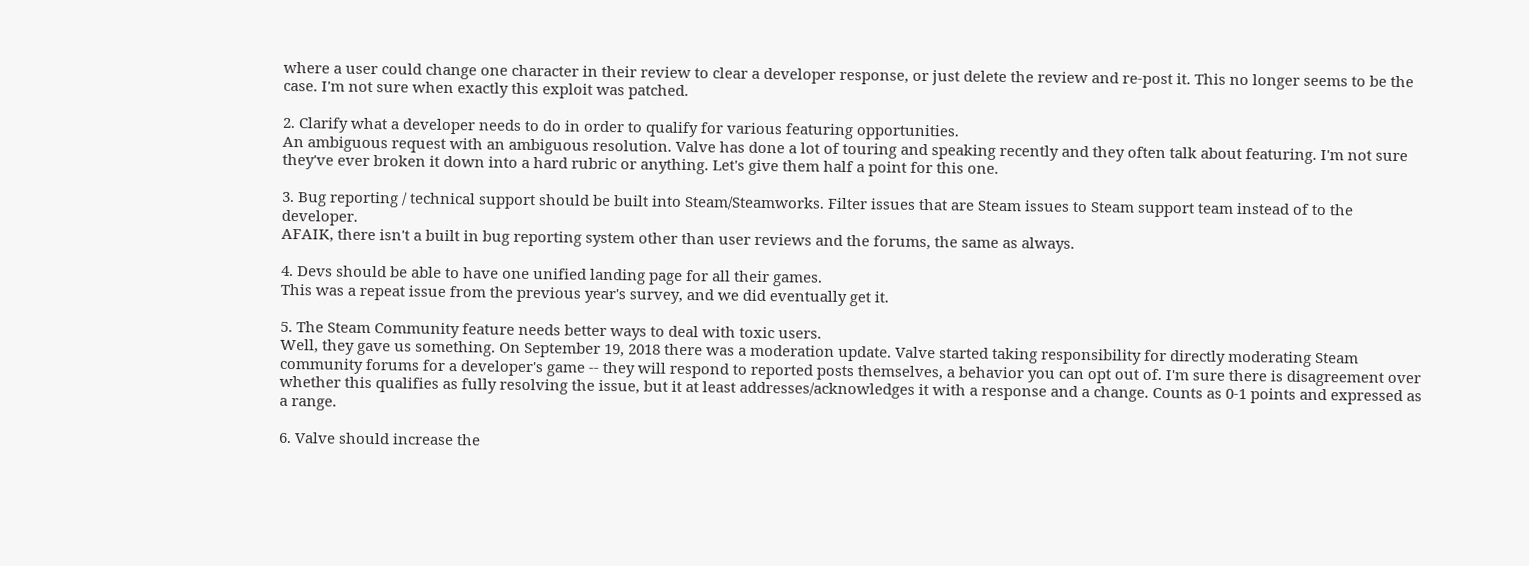where a user could change one character in their review to clear a developer response, or just delete the review and re-post it. This no longer seems to be the case. I'm not sure when exactly this exploit was patched.

2. Clarify what a developer needs to do in order to qualify for various featuring opportunities.
An ambiguous request with an ambiguous resolution. Valve has done a lot of touring and speaking recently and they often talk about featuring. I'm not sure they've ever broken it down into a hard rubric or anything. Let's give them half a point for this one.

3. Bug reporting / technical support should be built into Steam/Steamworks. Filter issues that are Steam issues to Steam support team instead of to the developer.
AFAIK, there isn't a built in bug reporting system other than user reviews and the forums, the same as always.

4. Devs should be able to have one unified landing page for all their games.
This was a repeat issue from the previous year's survey, and we did eventually get it.

5. The Steam Community feature needs better ways to deal with toxic users.
Well, they gave us something. On September 19, 2018 there was a moderation update. Valve started taking responsibility for directly moderating Steam community forums for a developer's game -- they will respond to reported posts themselves, a behavior you can opt out of. I'm sure there is disagreement over whether this qualifies as fully resolving the issue, but it at least addresses/acknowledges it with a response and a change. Counts as 0-1 points and expressed as a range.

6. Valve should increase the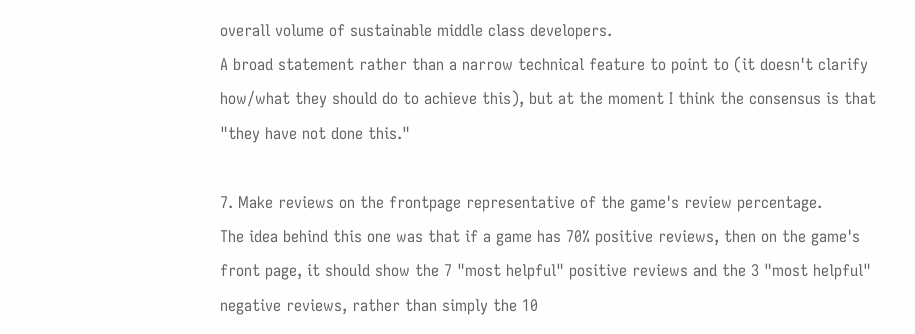overall volume of sustainable middle class developers.
A broad statement rather than a narrow technical feature to point to (it doesn't clarify how/what they should do to achieve this), but at the moment I think the consensus is that "they have not done this."

7. Make reviews on the frontpage representative of the game's review percentage.
The idea behind this one was that if a game has 70% positive reviews, then on the game's front page, it should show the 7 "most helpful" positive reviews and the 3 "most helpful" negative reviews, rather than simply the 10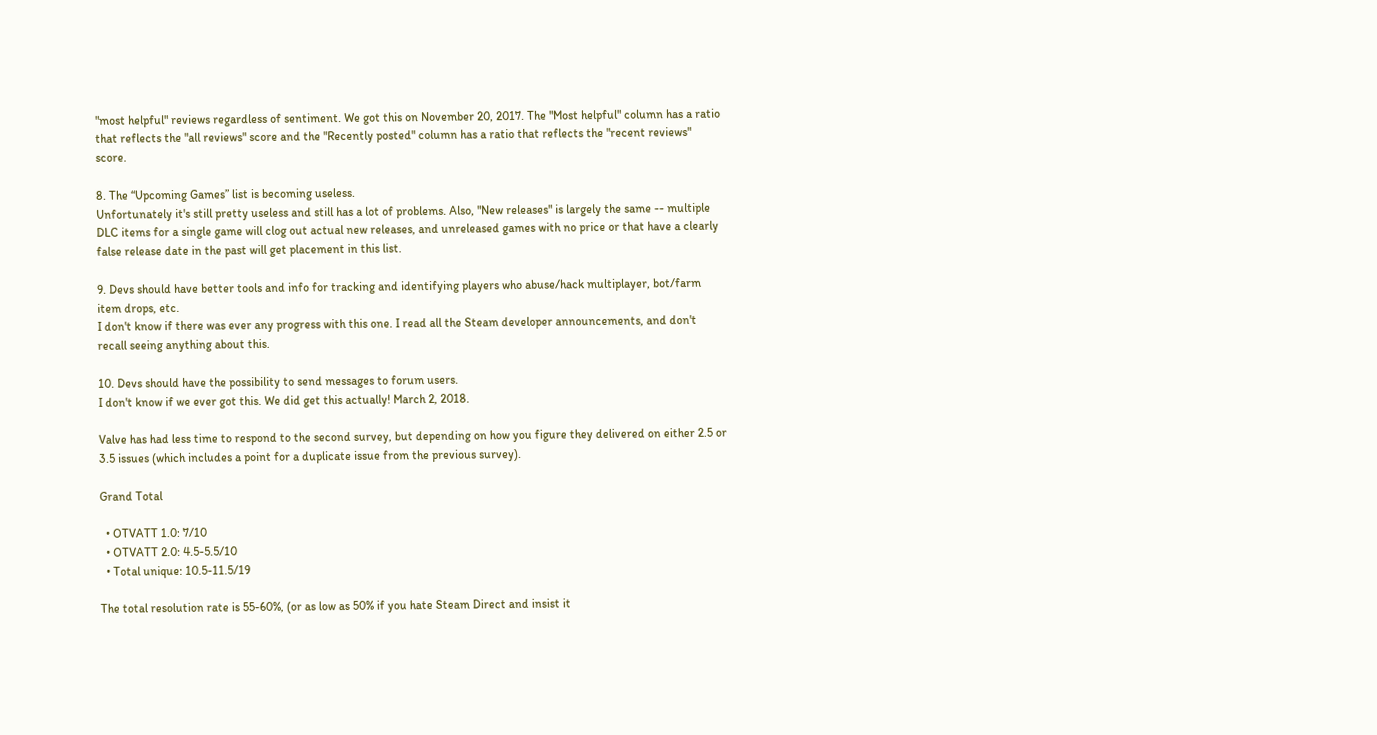"most helpful" reviews regardless of sentiment. We got this on November 20, 2017. The "Most helpful" column has a ratio that reflects the "all reviews" score and the "Recently posted" column has a ratio that reflects the "recent reviews" score.

8. The “Upcoming Games” list is becoming useless.
Unfortunately it's still pretty useless and still has a lot of problems. Also, "New releases" is largely the same -- multiple DLC items for a single game will clog out actual new releases, and unreleased games with no price or that have a clearly false release date in the past will get placement in this list.

9. Devs should have better tools and info for tracking and identifying players who abuse/hack multiplayer, bot/farm item drops, etc.
I don't know if there was ever any progress with this one. I read all the Steam developer announcements, and don't recall seeing anything about this.

10. Devs should have the possibility to send messages to forum users.
I don't know if we ever got this. We did get this actually! March 2, 2018.

Valve has had less time to respond to the second survey, but depending on how you figure they delivered on either 2.5 or 3.5 issues (which includes a point for a duplicate issue from the previous survey).

Grand Total

  • OTVATT 1.0: 7/10
  • OTVATT 2.0: 4.5-5.5/10
  • Total unique: 10.5-11.5/19

The total resolution rate is 55-60%, (or as low as 50% if you hate Steam Direct and insist it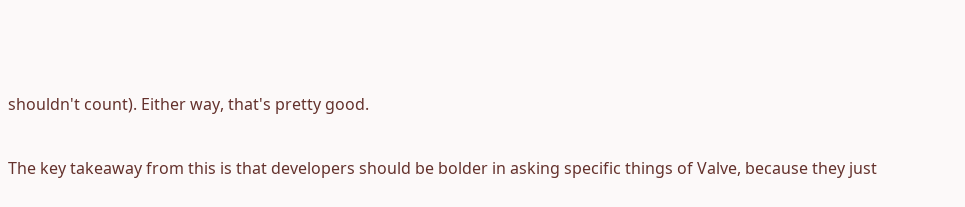shouldn't count). Either way, that's pretty good.

The key takeaway from this is that developers should be bolder in asking specific things of Valve, because they just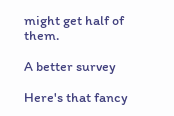might get half of them.

A better survey

Here's that fancy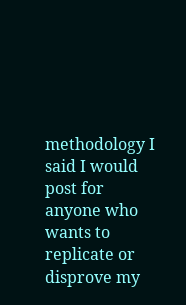methodology I said I would post for anyone who wants to replicate or disprove my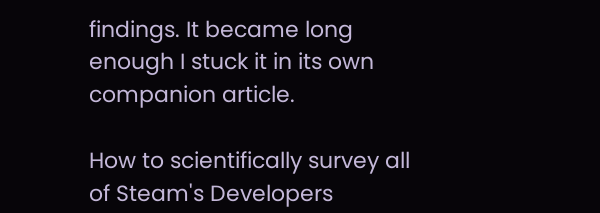findings. It became long enough I stuck it in its own companion article.

How to scientifically survey all of Steam's Developers